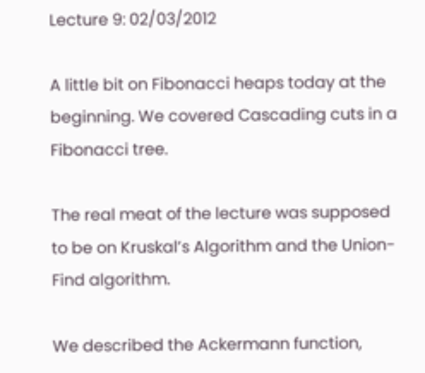Lecture 9: 02/03/2012

A little bit on Fibonacci heaps today at the beginning. We covered Cascading cuts in a Fibonacci tree.

The real meat of the lecture was supposed to be on Kruskal’s Algorithm and the Union-Find algorithm.

We described the Ackermann function,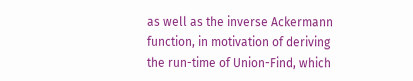as well as the inverse Ackermann function, in motivation of deriving the run-time of Union-Find, which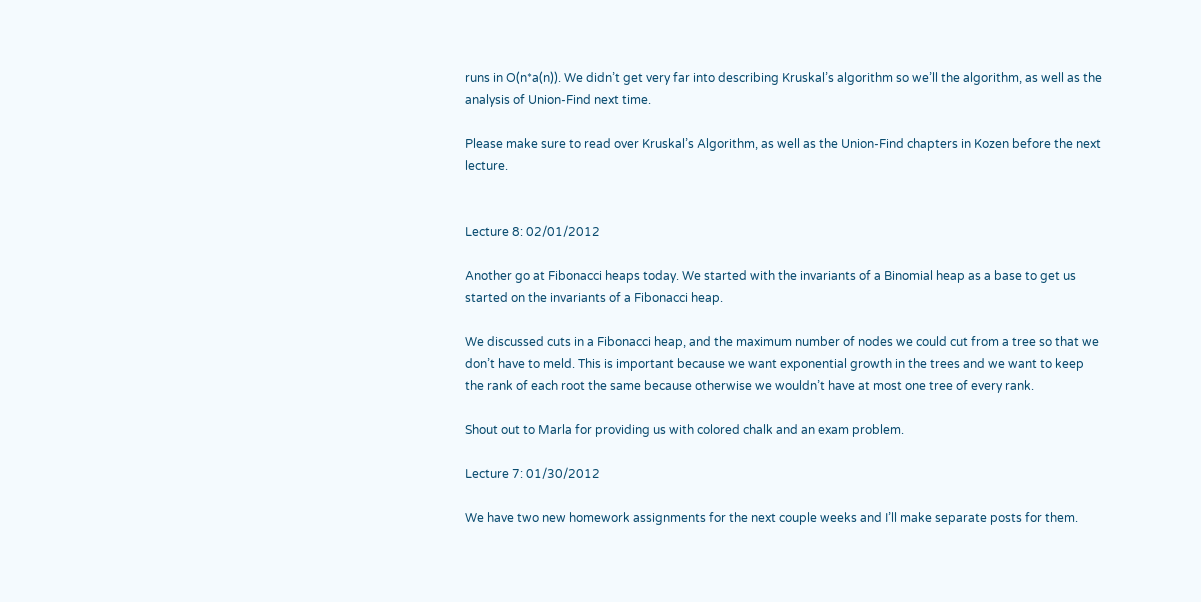runs in O(n*a(n)). We didn’t get very far into describing Kruskal’s algorithm so we’ll the algorithm, as well as the analysis of Union-Find next time.

Please make sure to read over Kruskal’s Algorithm, as well as the Union-Find chapters in Kozen before the next lecture.


Lecture 8: 02/01/2012

Another go at Fibonacci heaps today. We started with the invariants of a Binomial heap as a base to get us started on the invariants of a Fibonacci heap.

We discussed cuts in a Fibonacci heap, and the maximum number of nodes we could cut from a tree so that we don’t have to meld. This is important because we want exponential growth in the trees and we want to keep the rank of each root the same because otherwise we wouldn’t have at most one tree of every rank.

Shout out to Marla for providing us with colored chalk and an exam problem.

Lecture 7: 01/30/2012

We have two new homework assignments for the next couple weeks and I’ll make separate posts for them.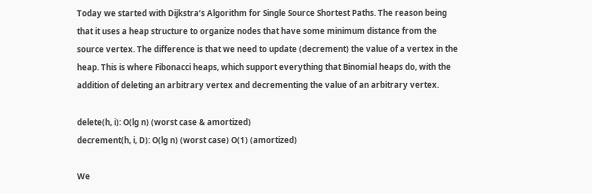Today we started with Dijkstra’s Algorithm for Single Source Shortest Paths. The reason being that it uses a heap structure to organize nodes that have some minimum distance from the source vertex. The difference is that we need to update (decrement) the value of a vertex in the heap. This is where Fibonacci heaps, which support everything that Binomial heaps do, with the addition of deleting an arbitrary vertex and decrementing the value of an arbitrary vertex.

delete(h, i): O(lg n) (worst case & amortized)
decrement(h, i, D): O(lg n) (worst case) O(1) (amortized)

We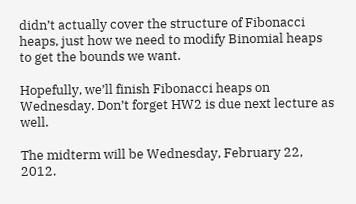didn’t actually cover the structure of Fibonacci heaps, just how we need to modify Binomial heaps to get the bounds we want.

Hopefully, we’ll finish Fibonacci heaps on Wednesday. Don’t forget HW2 is due next lecture as well.

The midterm will be Wednesday, February 22, 2012.